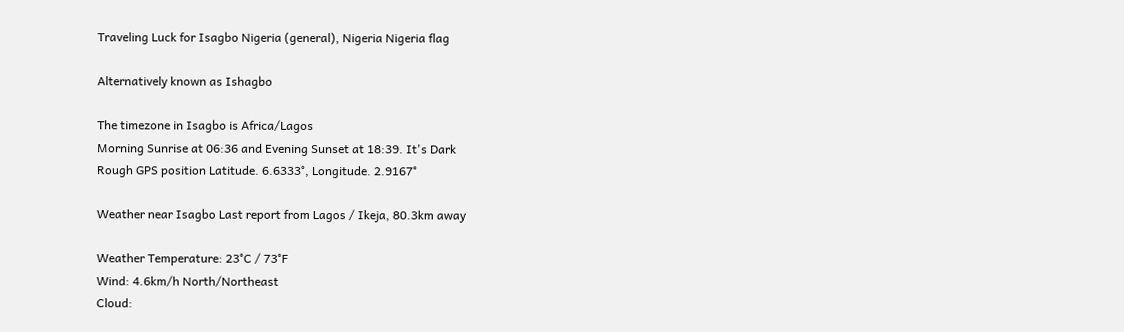Traveling Luck for Isagbo Nigeria (general), Nigeria Nigeria flag

Alternatively known as Ishagbo

The timezone in Isagbo is Africa/Lagos
Morning Sunrise at 06:36 and Evening Sunset at 18:39. It's Dark
Rough GPS position Latitude. 6.6333°, Longitude. 2.9167°

Weather near Isagbo Last report from Lagos / Ikeja, 80.3km away

Weather Temperature: 23°C / 73°F
Wind: 4.6km/h North/Northeast
Cloud: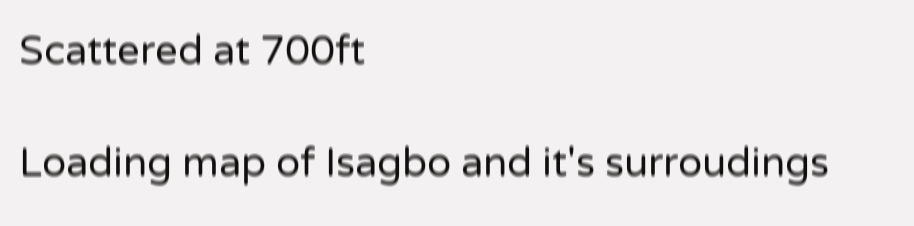Scattered at 700ft

Loading map of Isagbo and it's surroudings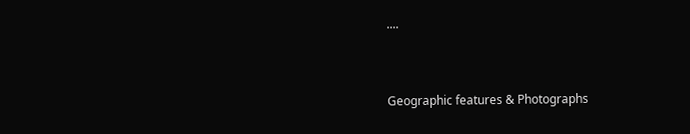....


Geographic features & Photographs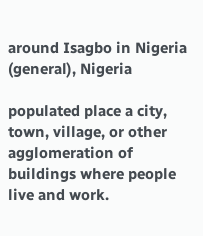around Isagbo in Nigeria (general), Nigeria

populated place a city, town, village, or other agglomeration of buildings where people live and work.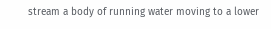stream a body of running water moving to a lower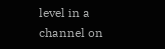level in a channel on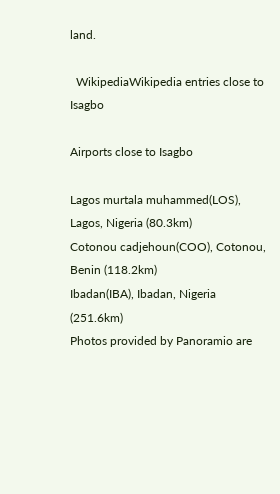land.

  WikipediaWikipedia entries close to Isagbo

Airports close to Isagbo

Lagos murtala muhammed(LOS), Lagos, Nigeria (80.3km)
Cotonou cadjehoun(COO), Cotonou, Benin (118.2km)
Ibadan(IBA), Ibadan, Nigeria (251.6km)
Photos provided by Panoramio are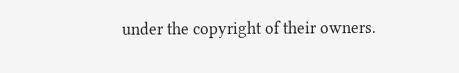under the copyright of their owners.